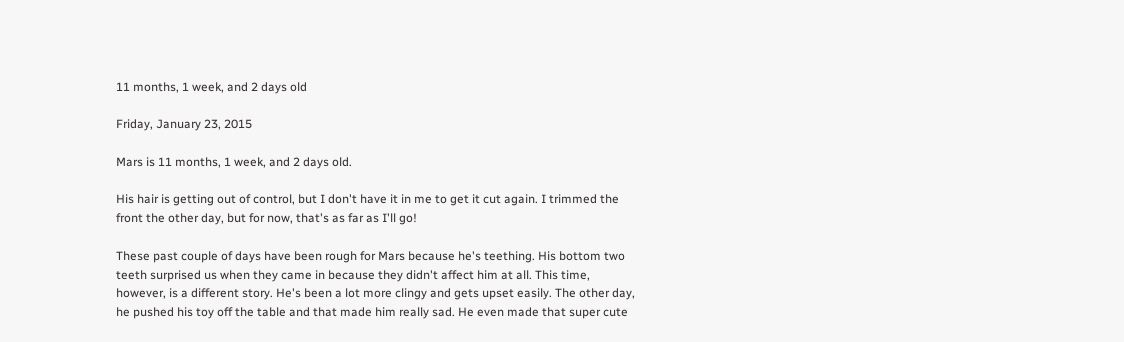11 months, 1 week, and 2 days old

Friday, January 23, 2015

Mars is 11 months, 1 week, and 2 days old.

His hair is getting out of control, but I don't have it in me to get it cut again. I trimmed the front the other day, but for now, that's as far as I'll go!

These past couple of days have been rough for Mars because he's teething. His bottom two teeth surprised us when they came in because they didn't affect him at all. This time, however, is a different story. He's been a lot more clingy and gets upset easily. The other day, he pushed his toy off the table and that made him really sad. He even made that super cute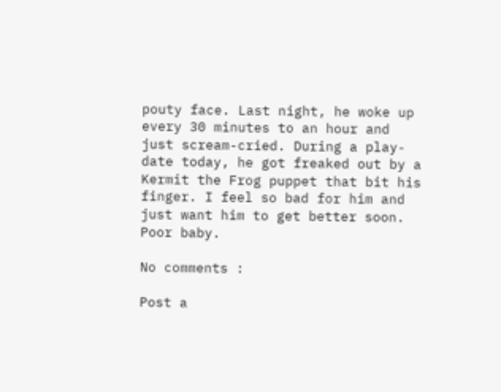pouty face. Last night, he woke up every 30 minutes to an hour and just scream-cried. During a play-date today, he got freaked out by a Kermit the Frog puppet that bit his finger. I feel so bad for him and just want him to get better soon. Poor baby.

No comments :

Post a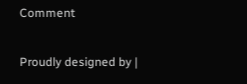Comment

Proudly designed by |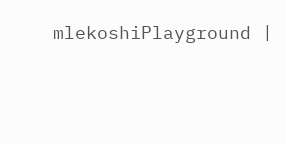mlekoshiPlayground |